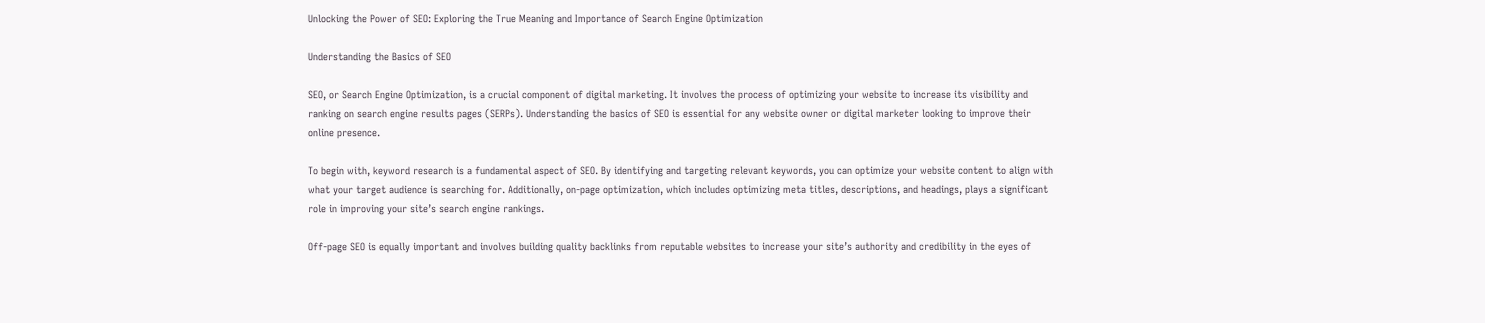Unlocking the Power of SEO: Exploring the True Meaning and Importance of Search Engine Optimization

Understanding the Basics of SEO

SEO, or Search Engine Optimization, is a crucial component of digital marketing. It involves the process of optimizing your website to increase its visibility and ranking on search engine results pages (SERPs). Understanding the basics of SEO is essential for any website owner or digital marketer looking to improve their online presence.

To begin with, keyword research is a fundamental aspect of SEO. By identifying and targeting relevant keywords, you can optimize your website content to align with what your target audience is searching for. Additionally, on-page optimization, which includes optimizing meta titles, descriptions, and headings, plays a significant role in improving your site’s search engine rankings.

Off-page SEO is equally important and involves building quality backlinks from reputable websites to increase your site’s authority and credibility in the eyes of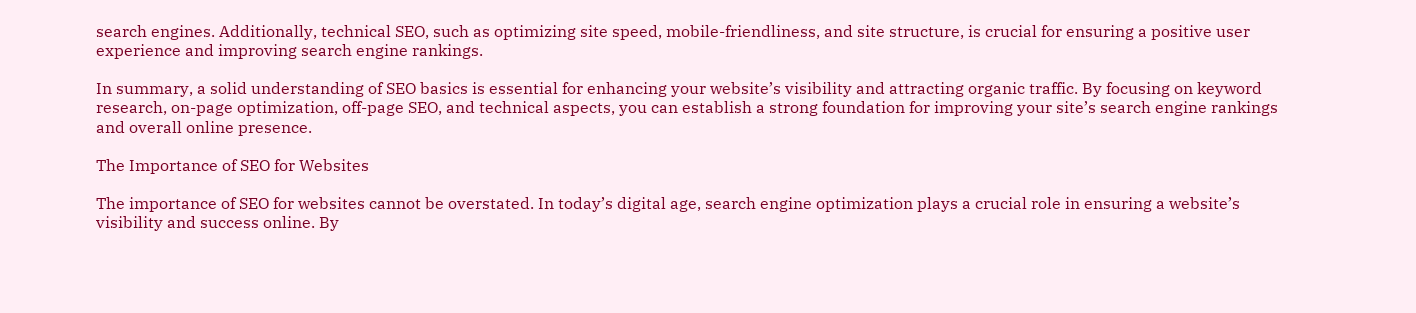search engines. Additionally, technical SEO, such as optimizing site speed, mobile-friendliness, and site structure, is crucial for ensuring a positive user experience and improving search engine rankings.

In summary, a solid understanding of SEO basics is essential for enhancing your website’s visibility and attracting organic traffic. By focusing on keyword research, on-page optimization, off-page SEO, and technical aspects, you can establish a strong foundation for improving your site’s search engine rankings and overall online presence.

The Importance of SEO for Websites

The importance of SEO for websites cannot be overstated. In today’s digital age, search engine optimization plays a crucial role in ensuring a website’s visibility and success online. By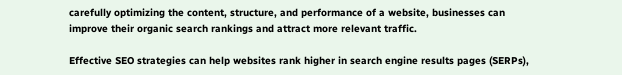carefully optimizing the content, structure, and performance of a website, businesses can improve their organic search rankings and attract more relevant traffic.

Effective SEO strategies can help websites rank higher in search engine results pages (SERPs),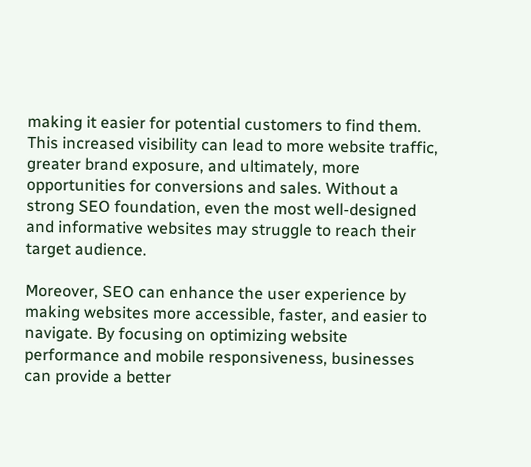making it easier for potential customers to find them. This increased visibility can lead to more website traffic, greater brand exposure, and ultimately, more opportunities for conversions and sales. Without a strong SEO foundation, even the most well-designed and informative websites may struggle to reach their target audience.

Moreover, SEO can enhance the user experience by making websites more accessible, faster, and easier to navigate. By focusing on optimizing website performance and mobile responsiveness, businesses can provide a better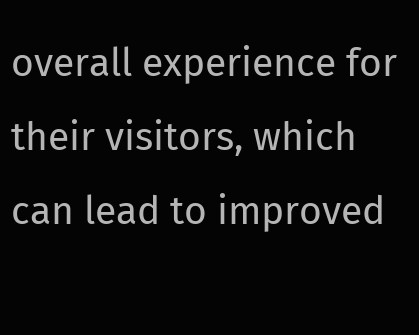overall experience for their visitors, which can lead to improved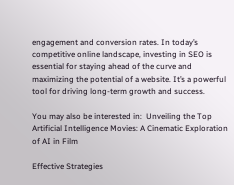engagement and conversion rates. In today’s competitive online landscape, investing in SEO is essential for staying ahead of the curve and maximizing the potential of a website. It’s a powerful tool for driving long-term growth and success.

You may also be interested in:  Unveiling the Top Artificial Intelligence Movies: A Cinematic Exploration of AI in Film

Effective Strategies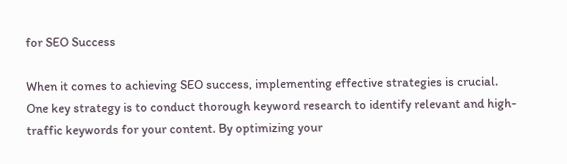for SEO Success

When it comes to achieving SEO success, implementing effective strategies is crucial. One key strategy is to conduct thorough keyword research to identify relevant and high-traffic keywords for your content. By optimizing your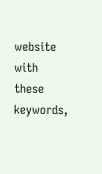website with these keywords,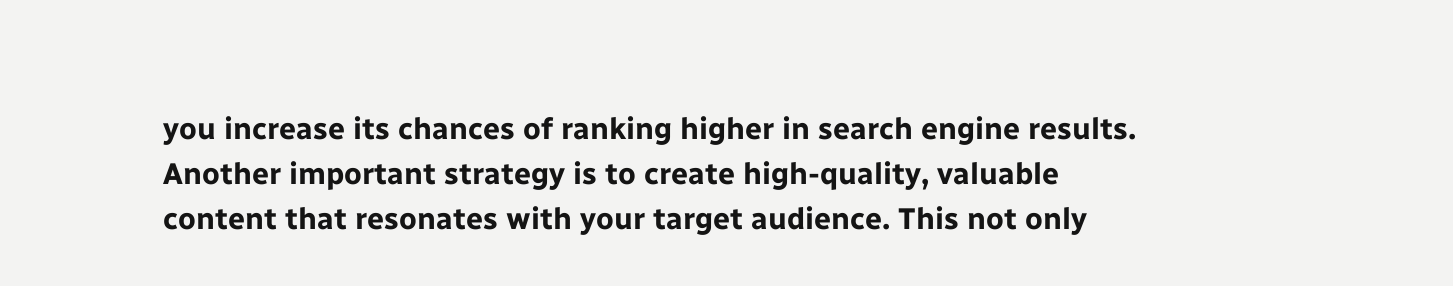you increase its chances of ranking higher in search engine results. Another important strategy is to create high-quality, valuable content that resonates with your target audience. This not only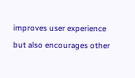improves user experience but also encourages other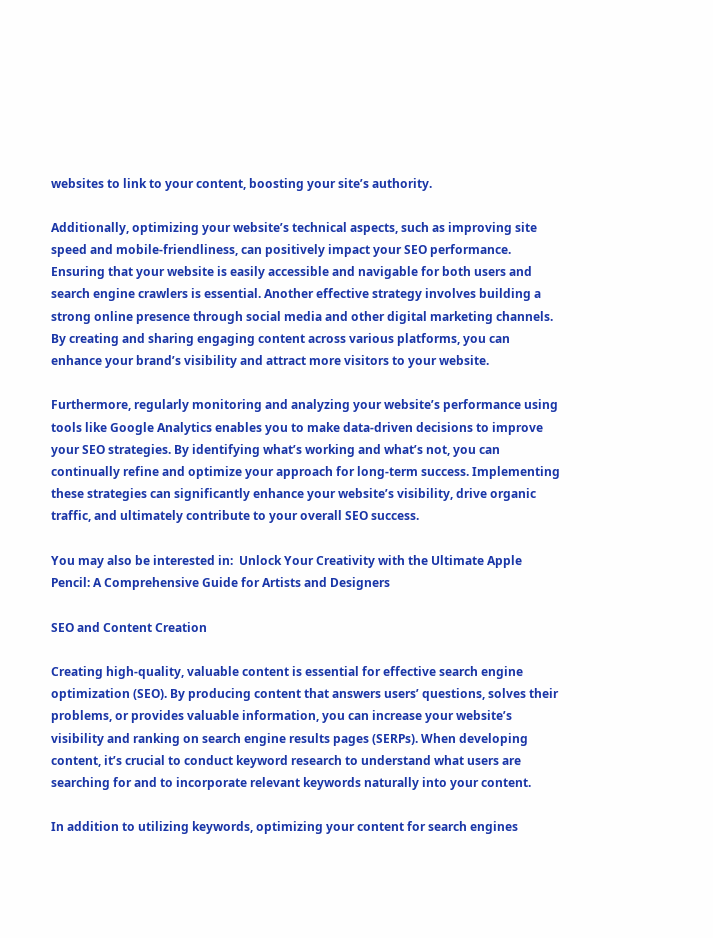websites to link to your content, boosting your site’s authority.

Additionally, optimizing your website’s technical aspects, such as improving site speed and mobile-friendliness, can positively impact your SEO performance. Ensuring that your website is easily accessible and navigable for both users and search engine crawlers is essential. Another effective strategy involves building a strong online presence through social media and other digital marketing channels. By creating and sharing engaging content across various platforms, you can enhance your brand’s visibility and attract more visitors to your website.

Furthermore, regularly monitoring and analyzing your website’s performance using tools like Google Analytics enables you to make data-driven decisions to improve your SEO strategies. By identifying what’s working and what’s not, you can continually refine and optimize your approach for long-term success. Implementing these strategies can significantly enhance your website’s visibility, drive organic traffic, and ultimately contribute to your overall SEO success.

You may also be interested in:  Unlock Your Creativity with the Ultimate Apple Pencil: A Comprehensive Guide for Artists and Designers

SEO and Content Creation

Creating high-quality, valuable content is essential for effective search engine optimization (SEO). By producing content that answers users’ questions, solves their problems, or provides valuable information, you can increase your website’s visibility and ranking on search engine results pages (SERPs). When developing content, it’s crucial to conduct keyword research to understand what users are searching for and to incorporate relevant keywords naturally into your content.

In addition to utilizing keywords, optimizing your content for search engines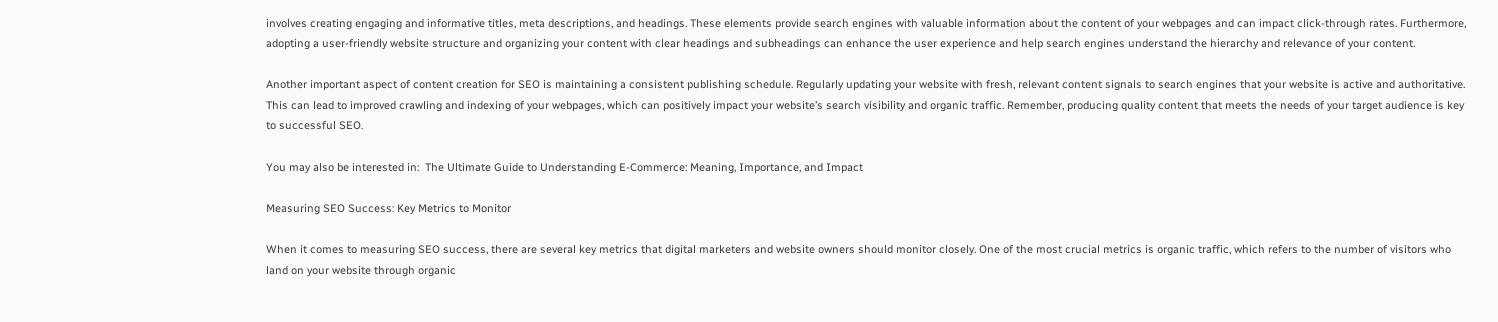involves creating engaging and informative titles, meta descriptions, and headings. These elements provide search engines with valuable information about the content of your webpages and can impact click-through rates. Furthermore, adopting a user-friendly website structure and organizing your content with clear headings and subheadings can enhance the user experience and help search engines understand the hierarchy and relevance of your content.

Another important aspect of content creation for SEO is maintaining a consistent publishing schedule. Regularly updating your website with fresh, relevant content signals to search engines that your website is active and authoritative. This can lead to improved crawling and indexing of your webpages, which can positively impact your website’s search visibility and organic traffic. Remember, producing quality content that meets the needs of your target audience is key to successful SEO.

You may also be interested in:  The Ultimate Guide to Understanding E-Commerce: Meaning, Importance, and Impact

Measuring SEO Success: Key Metrics to Monitor

When it comes to measuring SEO success, there are several key metrics that digital marketers and website owners should monitor closely. One of the most crucial metrics is organic traffic, which refers to the number of visitors who land on your website through organic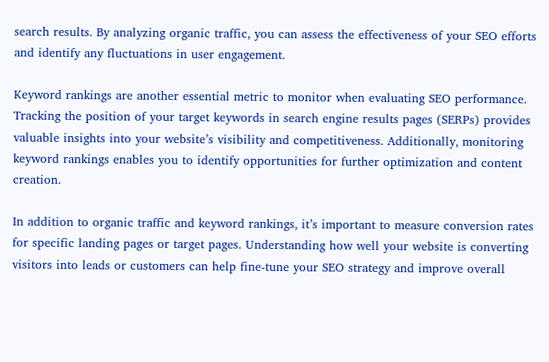search results. By analyzing organic traffic, you can assess the effectiveness of your SEO efforts and identify any fluctuations in user engagement.

Keyword rankings are another essential metric to monitor when evaluating SEO performance. Tracking the position of your target keywords in search engine results pages (SERPs) provides valuable insights into your website’s visibility and competitiveness. Additionally, monitoring keyword rankings enables you to identify opportunities for further optimization and content creation.

In addition to organic traffic and keyword rankings, it’s important to measure conversion rates for specific landing pages or target pages. Understanding how well your website is converting visitors into leads or customers can help fine-tune your SEO strategy and improve overall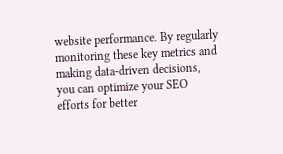website performance. By regularly monitoring these key metrics and making data-driven decisions, you can optimize your SEO efforts for better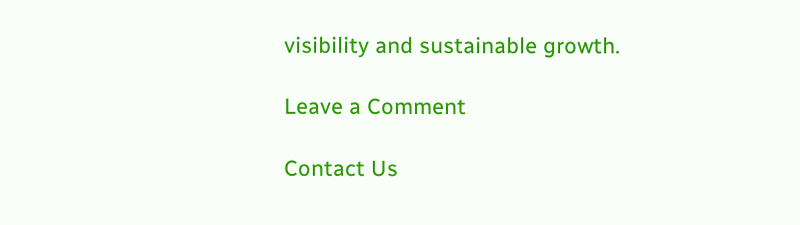visibility and sustainable growth.

Leave a Comment

Contact Us